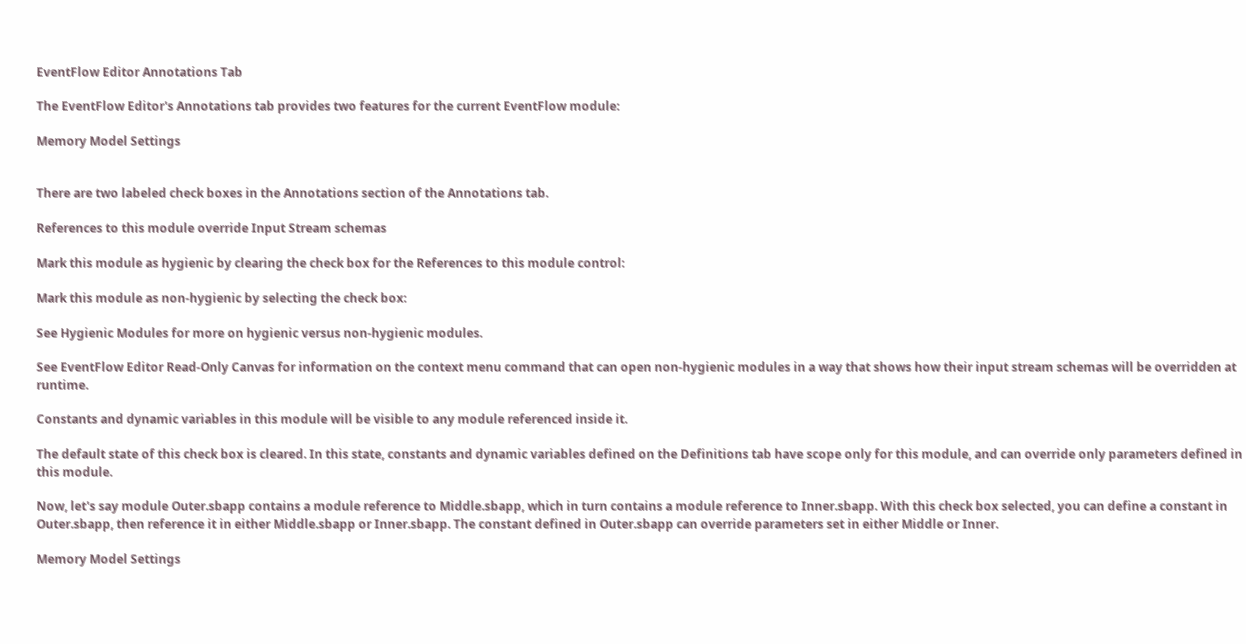EventFlow Editor Annotations Tab

The EventFlow Editor's Annotations tab provides two features for the current EventFlow module:

Memory Model Settings


There are two labeled check boxes in the Annotations section of the Annotations tab.

References to this module override Input Stream schemas

Mark this module as hygienic by clearing the check box for the References to this module control:

Mark this module as non-hygienic by selecting the check box:

See Hygienic Modules for more on hygienic versus non-hygienic modules.

See EventFlow Editor Read-Only Canvas for information on the context menu command that can open non-hygienic modules in a way that shows how their input stream schemas will be overridden at runtime.

Constants and dynamic variables in this module will be visible to any module referenced inside it.

The default state of this check box is cleared. In this state, constants and dynamic variables defined on the Definitions tab have scope only for this module, and can override only parameters defined in this module.

Now, let's say module Outer.sbapp contains a module reference to Middle.sbapp, which in turn contains a module reference to Inner.sbapp. With this check box selected, you can define a constant in Outer.sbapp, then reference it in either Middle.sbapp or Inner.sbapp. The constant defined in Outer.sbapp can override parameters set in either Middle or Inner.

Memory Model Settings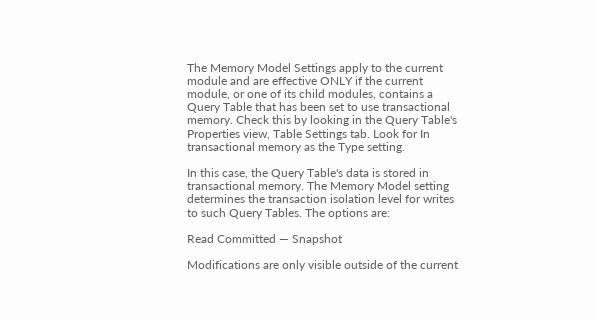The Memory Model Settings apply to the current module and are effective ONLY if the current module, or one of its child modules, contains a Query Table that has been set to use transactional memory. Check this by looking in the Query Table's Properties view, Table Settings tab. Look for In transactional memory as the Type setting.

In this case, the Query Table's data is stored in transactional memory. The Memory Model setting determines the transaction isolation level for writes to such Query Tables. The options are:

Read Committed — Snapshot

Modifications are only visible outside of the current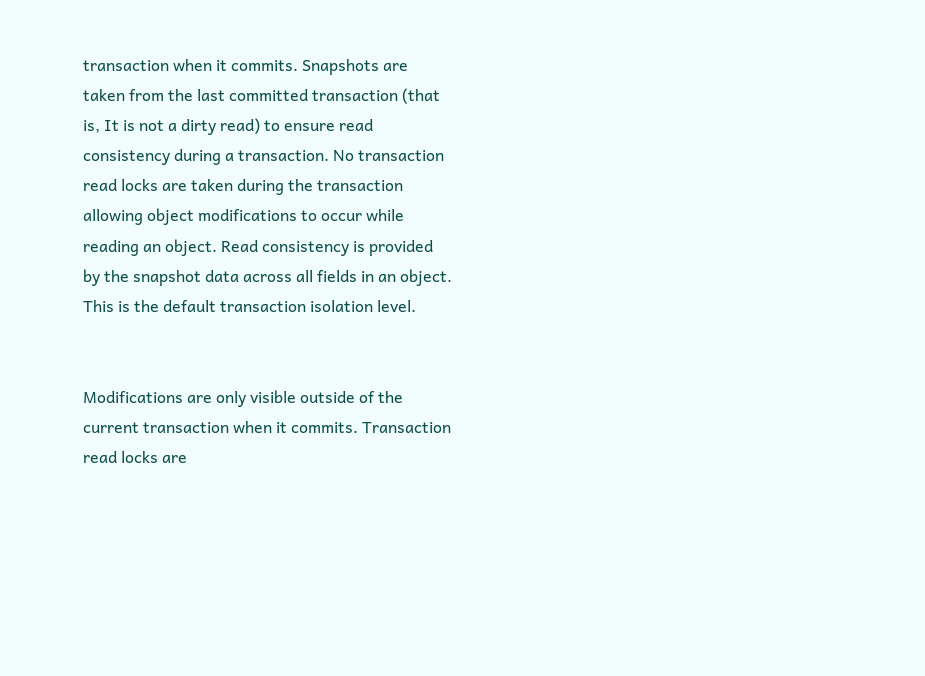transaction when it commits. Snapshots are taken from the last committed transaction (that is, It is not a dirty read) to ensure read consistency during a transaction. No transaction read locks are taken during the transaction allowing object modifications to occur while reading an object. Read consistency is provided by the snapshot data across all fields in an object. This is the default transaction isolation level.


Modifications are only visible outside of the current transaction when it commits. Transaction read locks are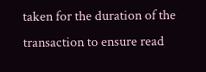taken for the duration of the transaction to ensure read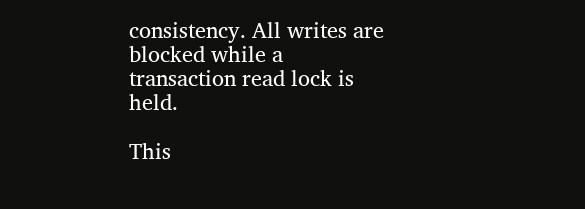consistency. All writes are blocked while a transaction read lock is held.

This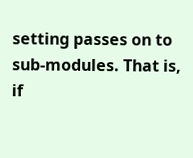setting passes on to sub-modules. That is, if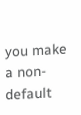you make a non-default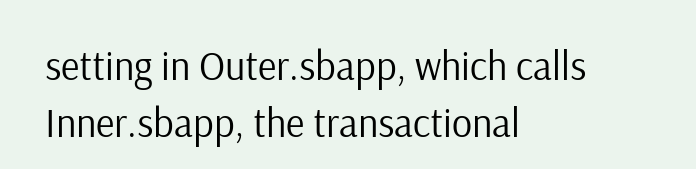setting in Outer.sbapp, which calls Inner.sbapp, the transactional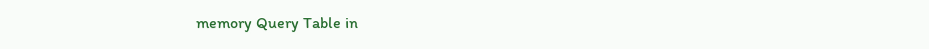memory Query Table in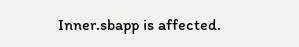Inner.sbapp is affected.